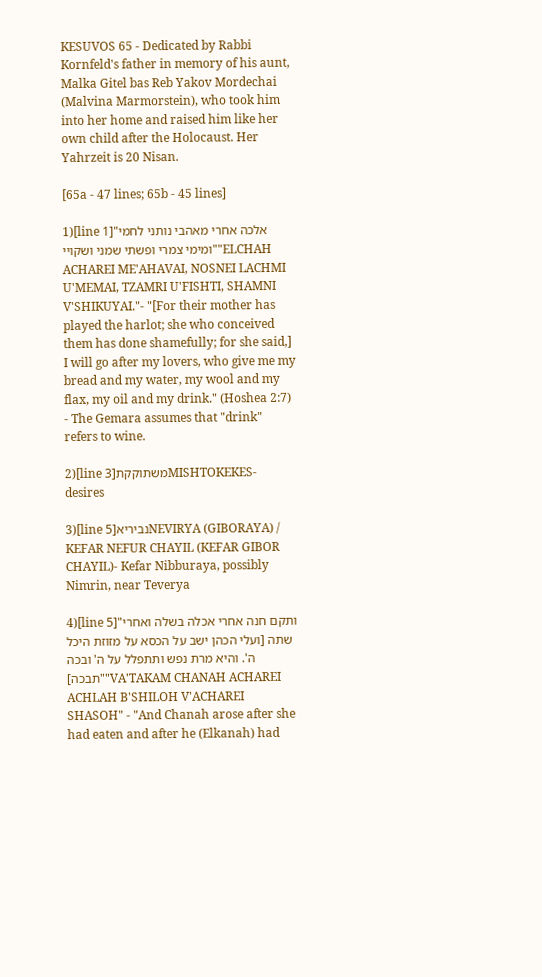KESUVOS 65 - Dedicated by Rabbi Kornfeld's father in memory of his aunt, Malka Gitel bas Reb Yakov Mordechai (Malvina Marmorstein), who took him into her home and raised him like her own child after the Holocaust. Her Yahrzeit is 20 Nisan.

[65a - 47 lines; 65b - 45 lines]

1)[line 1]"אלכה אחרי מאהבי נותני לחמי ומימי צמרי ופשתי שמני ושקויי""ELCHAH ACHAREI ME'AHAVAI, NOSNEI LACHMI U'MEMAI, TZAMRI U'FISHTI, SHAMNI V'SHIKUYAI."- "[For their mother has played the harlot; she who conceived them has done shamefully; for she said,] I will go after my lovers, who give me my bread and my water, my wool and my flax, my oil and my drink." (Hoshea 2:7) - The Gemara assumes that "drink" refers to wine.

2)[line 3]משתוקקתMISHTOKEKES- desires

3)[line 5]נביריאNEVIRYA (GIBORAYA) / KEFAR NEFUR CHAYIL (KEFAR GIBOR CHAYIL)- Kefar Nibburaya, possibly Nimrin, near Teverya

4)[line 5]"ותקם חנה אחרי אכלה בשלה ואחרי שתה [ועלי הכהן ישב על הכסא על מזוזת היכל ה'. והיא מרת נפש ותתפלל על ה' ובכה תבכה]""VA'TAKAM CHANAH ACHAREI ACHLAH B'SHILOH V'ACHAREI SHASOH" - "And Chanah arose after she had eaten and after he (Elkanah) had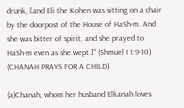drunk, [and Eli the Kohen was sitting on a chair by the doorpost of the House of HaSh-m. And she was bitter of spirit, and she prayed to HaSh-m even as she wept.]" (Shmuel I 1:9-10) (CHANAH PRAYS FOR A CHILD)

(a)Chanah, whom her husband Elkanah loves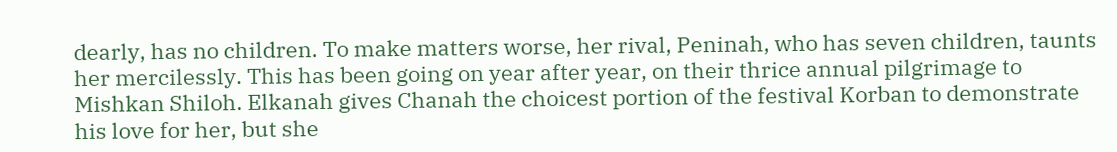dearly, has no children. To make matters worse, her rival, Peninah, who has seven children, taunts her mercilessly. This has been going on year after year, on their thrice annual pilgrimage to Mishkan Shiloh. Elkanah gives Chanah the choicest portion of the festival Korban to demonstrate his love for her, but she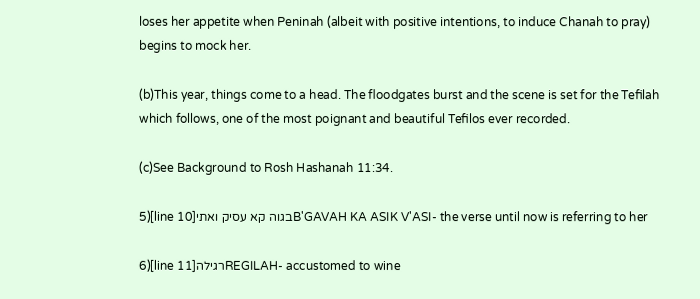loses her appetite when Peninah (albeit with positive intentions, to induce Chanah to pray) begins to mock her.

(b)This year, things come to a head. The floodgates burst and the scene is set for the Tefilah which follows, one of the most poignant and beautiful Tefilos ever recorded.

(c)See Background to Rosh Hashanah 11:34.

5)[line 10]בגוה קא עסיק ואתיB'GAVAH KA ASIK V'ASI- the verse until now is referring to her

6)[line 11]רגילהREGILAH- accustomed to wine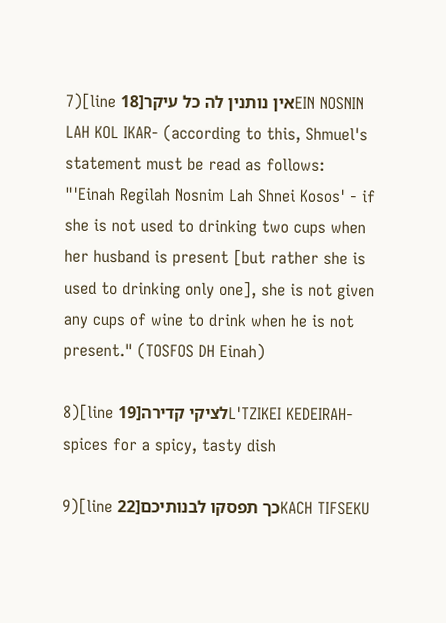7)[line 18]אין נותנין לה כל עיקרEIN NOSNIN LAH KOL IKAR- (according to this, Shmuel's statement must be read as follows: "'Einah Regilah Nosnim Lah Shnei Kosos' - if she is not used to drinking two cups when her husband is present [but rather she is used to drinking only one], she is not given any cups of wine to drink when he is not present." (TOSFOS DH Einah)

8)[line 19]לציקי קדירהL'TZIKEI KEDEIRAH- spices for a spicy, tasty dish

9)[line 22]כך תפסקו לבנותיכםKACH TIFSEKU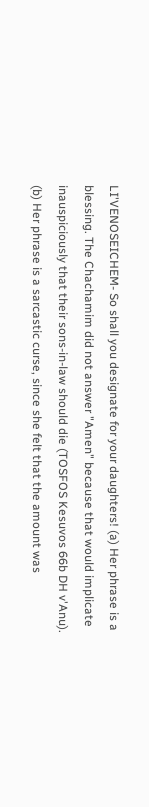LI'VENOSEICHEM- So shall you designate for your daughters! (a) Her phrase is a blessing. The Chachamim did not answer "Amen" because that would implicate inauspiciously that their sons-in-law should die (TOSFOS Kesuvos 66b DH v'Anu). (b) Her phrase is a sarcastic curse, since she felt that the amount was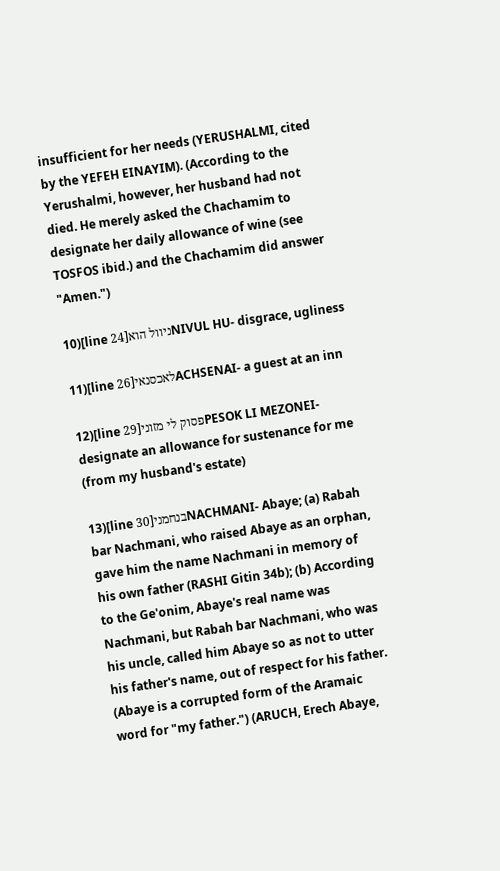insufficient for her needs (YERUSHALMI, cited by the YEFEH EINAYIM). (According to the Yerushalmi, however, her husband had not died. He merely asked the Chachamim to designate her daily allowance of wine (see TOSFOS ibid.) and the Chachamim did answer "Amen.")

10)[line 24]ניוול הואNIVUL HU- disgrace, ugliness

11)[line 26]לאכסנאיACHSENAI- a guest at an inn

12)[line 29]פסוק לי מזוניPESOK LI MEZONEI- designate an allowance for sustenance for me (from my husband's estate)

13)[line 30]בנחמניNACHMANI- Abaye; (a) Rabah bar Nachmani, who raised Abaye as an orphan, gave him the name Nachmani in memory of his own father (RASHI Gitin 34b); (b) According to the Ge'onim, Abaye's real name was Nachmani, but Rabah bar Nachmani, who was his uncle, called him Abaye so as not to utter his father's name, out of respect for his father. (Abaye is a corrupted form of the Aramaic word for "my father.") (ARUCH, Erech Abaye,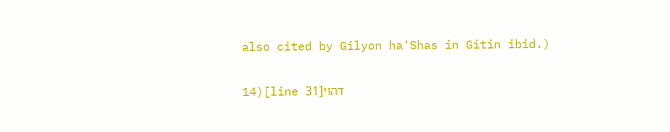also cited by Gilyon ha'Shas in Gitin ibid.)

14)[line 31]דהוי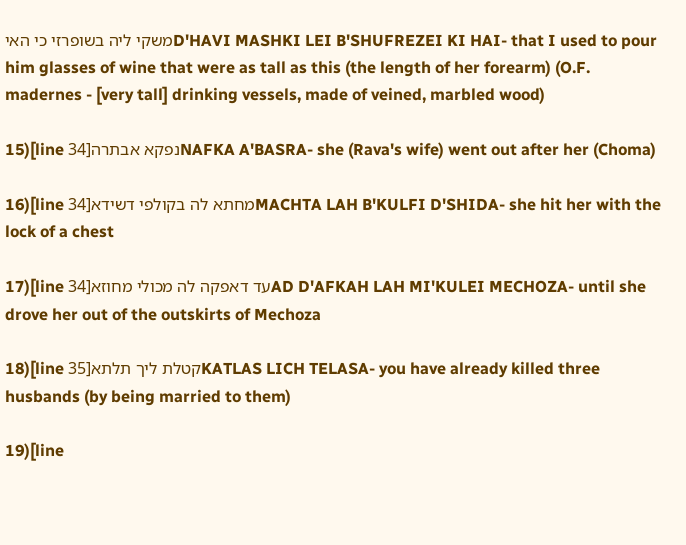משקי ליה בשופרזי כי האיD'HAVI MASHKI LEI B'SHUFREZEI KI HAI- that I used to pour him glasses of wine that were as tall as this (the length of her forearm) (O.F. madernes - [very tall] drinking vessels, made of veined, marbled wood)

15)[line 34]נפקא אבתרהNAFKA A'BASRA- she (Rava's wife) went out after her (Choma)

16)[line 34]מחתא לה בקולפי דשידאMACHTA LAH B'KULFI D'SHIDA- she hit her with the lock of a chest

17)[line 34]עד דאפקה לה מכולי מחוזאAD D'AFKAH LAH MI'KULEI MECHOZA- until she drove her out of the outskirts of Mechoza

18)[line 35]קטלת ליך תלתאKATLAS LICH TELASA- you have already killed three husbands (by being married to them)

19)[line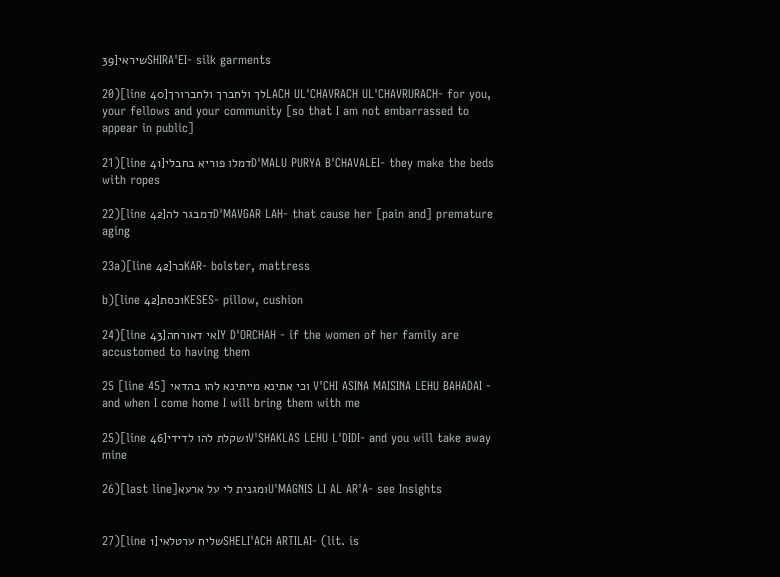39]שיראיSHIRA'EI- silk garments

20)[line 40]לך ולחברך ולחברורךLACH UL'CHAVRACH UL'CHAVRURACH- for you, your fellows and your community [so that I am not embarrassed to appear in public]

21)[line 41]דמלו פוריא בחבליD'MALU PURYA B'CHAVALEI- they make the beds with ropes

22)[line 42]דמבגר להD'MAVGAR LAH- that cause her [pain and] premature aging

23a)[line 42]כרKAR- bolster, mattress

b)[line 42]וכסתKESES- pillow, cushion

24)[line 43]אי דאורחהIY D'ORCHAH - if the women of her family are accustomed to having them

25 [line 45] וכי אתינא מייתינא להו בהדאי V'CHI ASINA MAISINA LEHU BAHADAI - and when I come home I will bring them with me

25)[line 46]ושקלת להו לדידיV'SHAKLAS LEHU L'DIDI- and you will take away mine

26)[last line]ומגנית לי על ארעאU'MAGNIS LI AL AR'A- see Insights


27)[line 1]שליח ערטלאיSHELI'ACH ARTILAI- (lit. is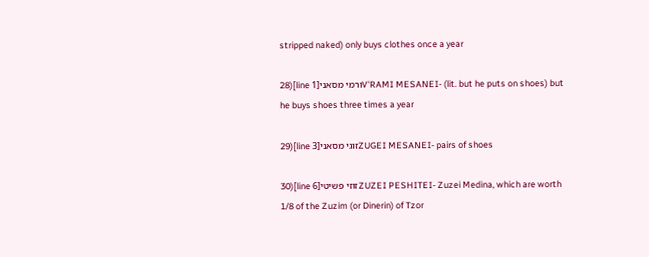stripped naked) only buys clothes once a year

28)[line 1]ורמי מסאניV'RAMI MESANEI- (lit. but he puts on shoes) but he buys shoes three times a year

29)[line 3]זוגי מסאניZUGEI MESANEI- pairs of shoes

30)[line 6]זוזי פשיטיZUZEI PESHITEI- Zuzei Medina, which are worth 1/8 of the Zuzim (or Dinerin) of Tzor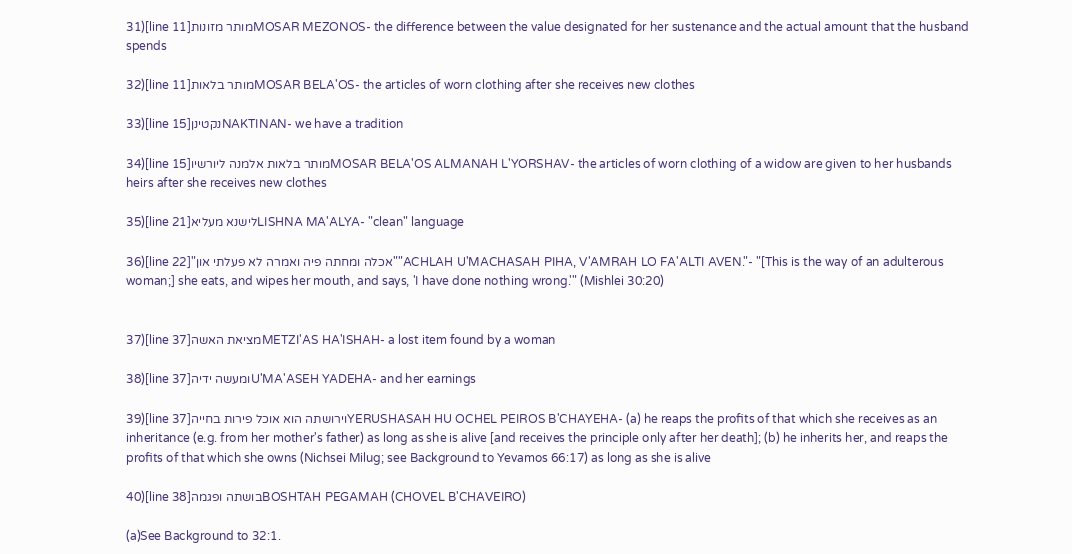31)[line 11]מותר מזונותMOSAR MEZONOS- the difference between the value designated for her sustenance and the actual amount that the husband spends

32)[line 11]מותר בלאותMOSAR BELA'OS- the articles of worn clothing after she receives new clothes

33)[line 15]נקטינןNAKTINAN- we have a tradition

34)[line 15]מותר בלאות אלמנה ליורשיוMOSAR BELA'OS ALMANAH L'YORSHAV- the articles of worn clothing of a widow are given to her husbands heirs after she receives new clothes

35)[line 21]לישנא מעליאLISHNA MA'ALYA- "clean" language

36)[line 22]"אכלה ומחתה פיה ואמרה לא פעלתי און""ACHLAH U'MACHASAH PIHA, V'AMRAH LO FA'ALTI AVEN."- "[This is the way of an adulterous woman;] she eats, and wipes her mouth, and says, 'I have done nothing wrong.'" (Mishlei 30:20)


37)[line 37]מציאת האשהMETZI'AS HA'ISHAH- a lost item found by a woman

38)[line 37]ומעשה ידיהU'MA'ASEH YADEHA- and her earnings

39)[line 37]וירושתה הוא אוכל פירות בחייהYERUSHASAH HU OCHEL PEIROS B'CHAYEHA- (a) he reaps the profits of that which she receives as an inheritance (e.g. from her mother's father) as long as she is alive [and receives the principle only after her death]; (b) he inherits her, and reaps the profits of that which she owns (Nichsei Milug; see Background to Yevamos 66:17) as long as she is alive

40)[line 38]בושתה ופגמהBOSHTAH PEGAMAH (CHOVEL B'CHAVEIRO)

(a)See Background to 32:1.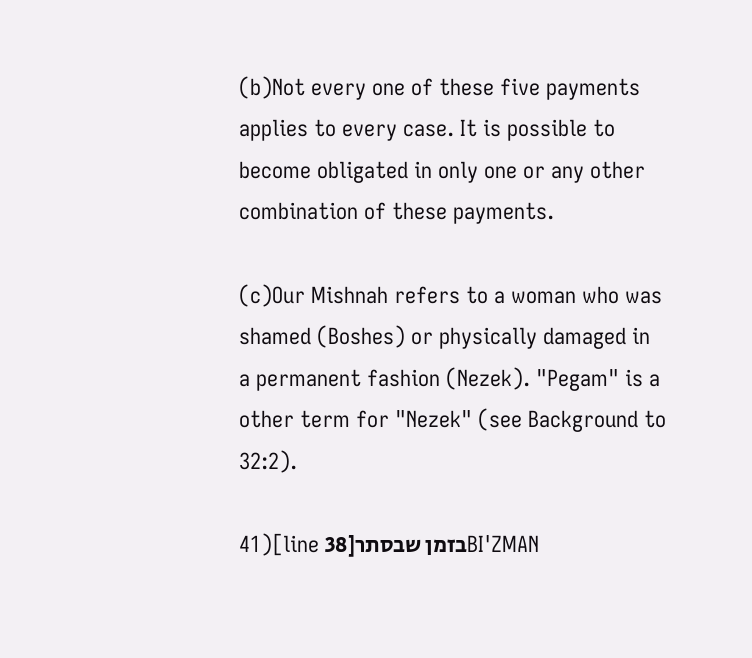(b)Not every one of these five payments applies to every case. It is possible to become obligated in only one or any other combination of these payments.

(c)Our Mishnah refers to a woman who was shamed (Boshes) or physically damaged in a permanent fashion (Nezek). "Pegam" is a other term for "Nezek" (see Background to 32:2).

41)[line 38]בזמן שבסתרBI'ZMAN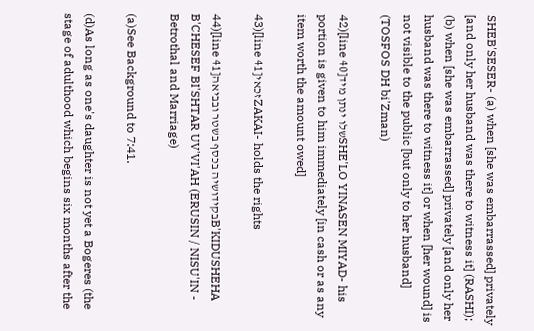SHEB'SESER- (a) when [she was embarrassed] privately [and only her husband was there to witness it] (RASHI); (b) when [she was embarrassed] privately [and only her husband was there to witness it] or when [her wound] is not visible to the public [but only to her husband] (TOSFOS DH bi'Zman)

42)[line 40]שלו ינתן מידSHE'LO YINASEN MIYAD- his portion is given to him immediately [in cash or as any item worth the amount owed]

43)[line 41]זכאיZAKAI- holds the rights

44)[line 41]בקידושיה בכסף בשטר ובביאהB'KIDUSHEHA B'CHESEF BI'SHTAR UV'VI'AH (ERUSIN / NISU'IN - Betrothal and Marriage)

(a)See Background to 7:41.

(d)As long as one's daughter is not yet a Bogeres (the stage of adulthood which begins six months after the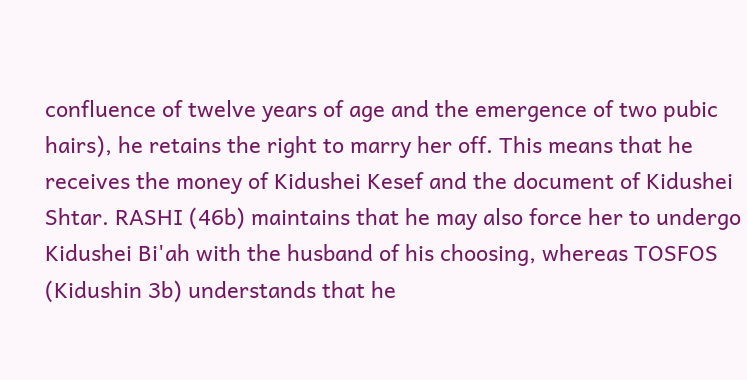confluence of twelve years of age and the emergence of two pubic hairs), he retains the right to marry her off. This means that he receives the money of Kidushei Kesef and the document of Kidushei Shtar. RASHI (46b) maintains that he may also force her to undergo Kidushei Bi'ah with the husband of his choosing, whereas TOSFOS (Kidushin 3b) understands that he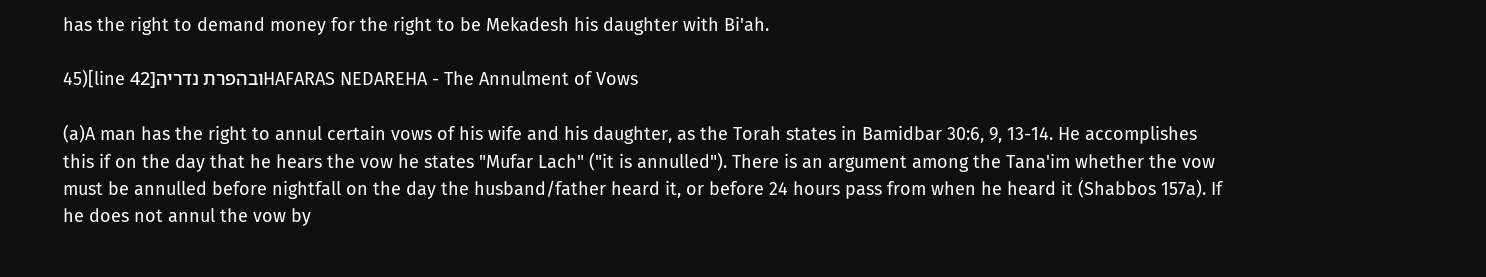has the right to demand money for the right to be Mekadesh his daughter with Bi'ah.

45)[line 42]ובהפרת נדריהHAFARAS NEDAREHA - The Annulment of Vows

(a)A man has the right to annul certain vows of his wife and his daughter, as the Torah states in Bamidbar 30:6, 9, 13-14. He accomplishes this if on the day that he hears the vow he states "Mufar Lach" ("it is annulled"). There is an argument among the Tana'im whether the vow must be annulled before nightfall on the day the husband/father heard it, or before 24 hours pass from when he heard it (Shabbos 157a). If he does not annul the vow by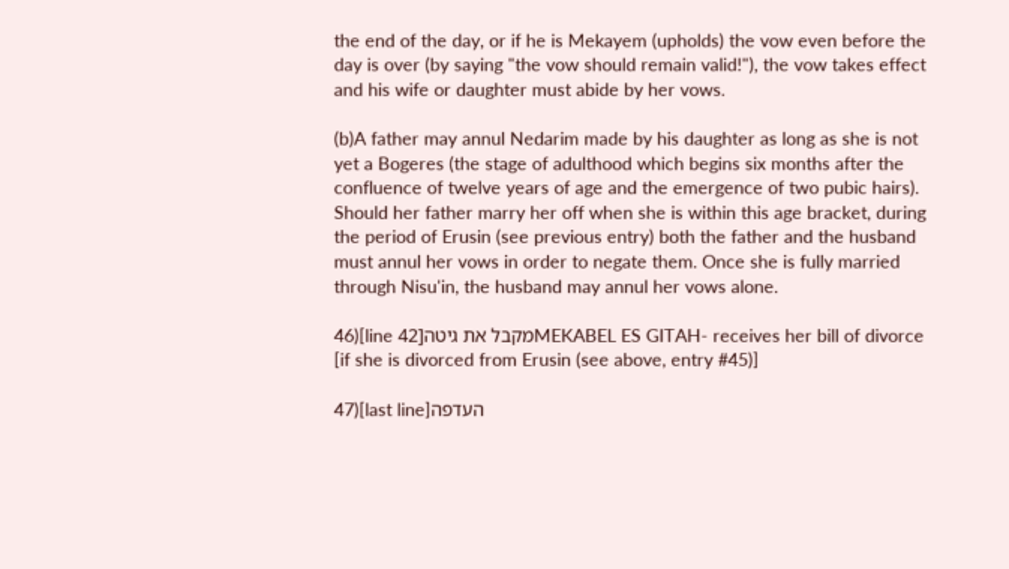the end of the day, or if he is Mekayem (upholds) the vow even before the day is over (by saying "the vow should remain valid!"), the vow takes effect and his wife or daughter must abide by her vows.

(b)A father may annul Nedarim made by his daughter as long as she is not yet a Bogeres (the stage of adulthood which begins six months after the confluence of twelve years of age and the emergence of two pubic hairs). Should her father marry her off when she is within this age bracket, during the period of Erusin (see previous entry) both the father and the husband must annul her vows in order to negate them. Once she is fully married through Nisu'in, the husband may annul her vows alone.

46)[line 42]מקבל את גיטהMEKABEL ES GITAH- receives her bill of divorce [if she is divorced from Erusin (see above, entry #45)]

47)[last line]העדפה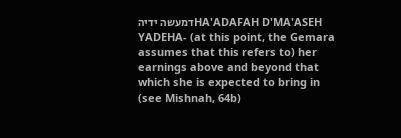דמעשה ידיהHA'ADAFAH D'MA'ASEH YADEHA- (at this point, the Gemara assumes that this refers to) her earnings above and beyond that which she is expected to bring in (see Mishnah, 64b)